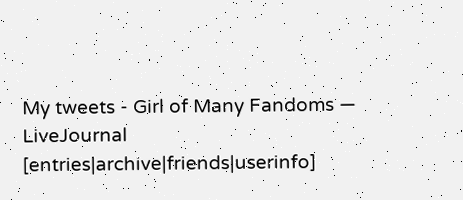My tweets - Girl of Many Fandoms — LiveJournal [entries|archive|friends|userinfo]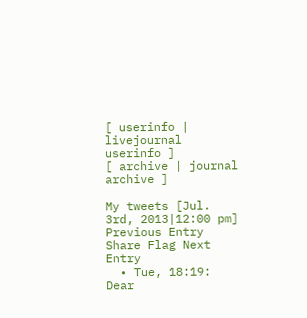[ userinfo | livejournal userinfo ]
[ archive | journal archive ]

My tweets [Jul. 3rd, 2013|12:00 pm]
Previous Entry Share Flag Next Entry
  • Tue, 18:19: Dear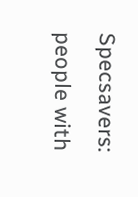Specsavers: people with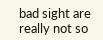bad sight are really not so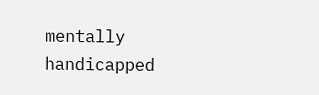mentally handicapped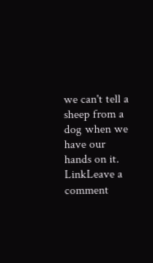we can't tell a sheep from a dog when we have our hands on it.
LinkLeave a comment